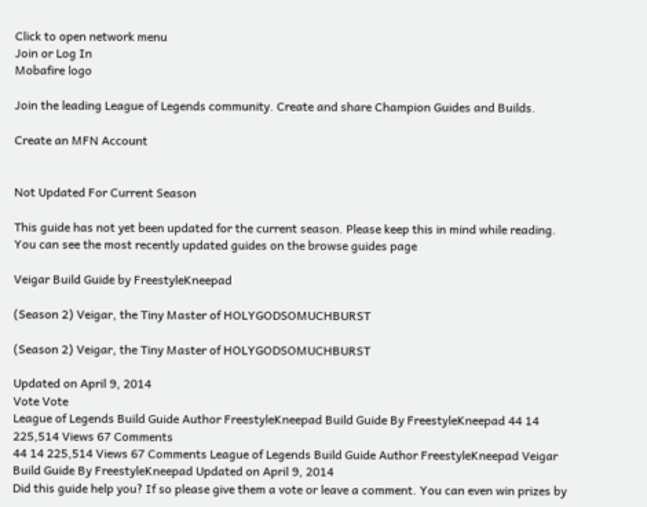Click to open network menu
Join or Log In
Mobafire logo

Join the leading League of Legends community. Create and share Champion Guides and Builds.

Create an MFN Account


Not Updated For Current Season

This guide has not yet been updated for the current season. Please keep this in mind while reading. You can see the most recently updated guides on the browse guides page

Veigar Build Guide by FreestyleKneepad

(Season 2) Veigar, the Tiny Master of HOLYGODSOMUCHBURST

(Season 2) Veigar, the Tiny Master of HOLYGODSOMUCHBURST

Updated on April 9, 2014
Vote Vote
League of Legends Build Guide Author FreestyleKneepad Build Guide By FreestyleKneepad 44 14 225,514 Views 67 Comments
44 14 225,514 Views 67 Comments League of Legends Build Guide Author FreestyleKneepad Veigar Build Guide By FreestyleKneepad Updated on April 9, 2014
Did this guide help you? If so please give them a vote or leave a comment. You can even win prizes by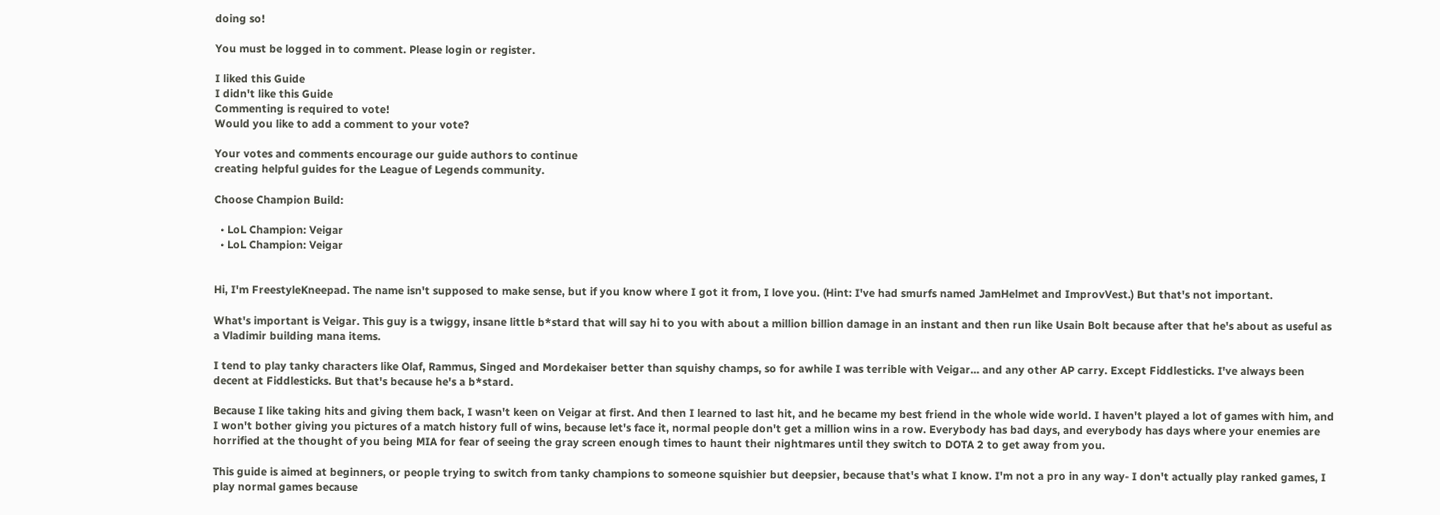doing so!

You must be logged in to comment. Please login or register.

I liked this Guide
I didn't like this Guide
Commenting is required to vote!
Would you like to add a comment to your vote?

Your votes and comments encourage our guide authors to continue
creating helpful guides for the League of Legends community.

Choose Champion Build:

  • LoL Champion: Veigar
  • LoL Champion: Veigar


Hi, I'm FreestyleKneepad. The name isn't supposed to make sense, but if you know where I got it from, I love you. (Hint: I've had smurfs named JamHelmet and ImprovVest.) But that's not important.

What's important is Veigar. This guy is a twiggy, insane little b*stard that will say hi to you with about a million billion damage in an instant and then run like Usain Bolt because after that he's about as useful as a Vladimir building mana items.

I tend to play tanky characters like Olaf, Rammus, Singed and Mordekaiser better than squishy champs, so for awhile I was terrible with Veigar... and any other AP carry. Except Fiddlesticks. I've always been decent at Fiddlesticks. But that's because he's a b*stard.

Because I like taking hits and giving them back, I wasn't keen on Veigar at first. And then I learned to last hit, and he became my best friend in the whole wide world. I haven't played a lot of games with him, and I won't bother giving you pictures of a match history full of wins, because let's face it, normal people don't get a million wins in a row. Everybody has bad days, and everybody has days where your enemies are horrified at the thought of you being MIA for fear of seeing the gray screen enough times to haunt their nightmares until they switch to DOTA 2 to get away from you.

This guide is aimed at beginners, or people trying to switch from tanky champions to someone squishier but deepsier, because that's what I know. I'm not a pro in any way- I don't actually play ranked games, I play normal games because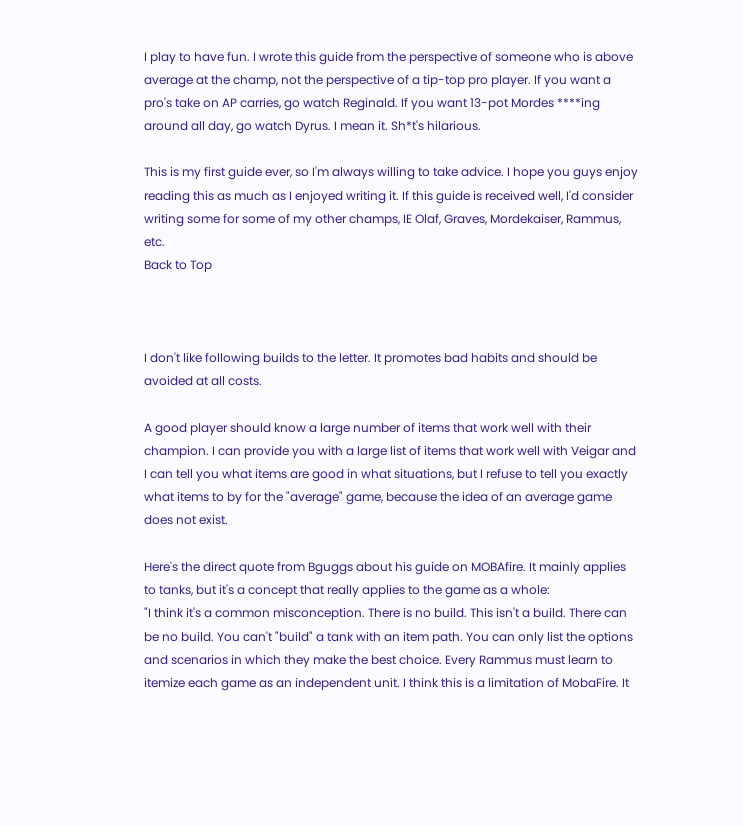I play to have fun. I wrote this guide from the perspective of someone who is above average at the champ, not the perspective of a tip-top pro player. If you want a pro's take on AP carries, go watch Reginald. If you want 13-pot Mordes ****ing around all day, go watch Dyrus. I mean it. Sh*t's hilarious.

This is my first guide ever, so I'm always willing to take advice. I hope you guys enjoy reading this as much as I enjoyed writing it. If this guide is received well, I'd consider writing some for some of my other champs, IE Olaf, Graves, Mordekaiser, Rammus, etc.
Back to Top



I don't like following builds to the letter. It promotes bad habits and should be avoided at all costs.

A good player should know a large number of items that work well with their champion. I can provide you with a large list of items that work well with Veigar and I can tell you what items are good in what situations, but I refuse to tell you exactly what items to by for the "average" game, because the idea of an average game does not exist.

Here's the direct quote from Bguggs about his guide on MOBAfire. It mainly applies to tanks, but it's a concept that really applies to the game as a whole:
"I think it's a common misconception. There is no build. This isn't a build. There can be no build. You can't "build" a tank with an item path. You can only list the options and scenarios in which they make the best choice. Every Rammus must learn to itemize each game as an independent unit. I think this is a limitation of MobaFire. It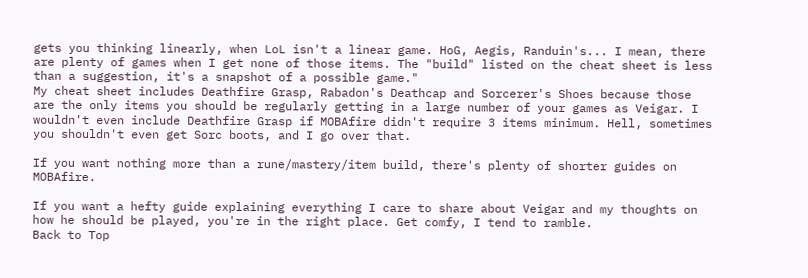gets you thinking linearly, when LoL isn't a linear game. HoG, Aegis, Randuin's... I mean, there are plenty of games when I get none of those items. The "build" listed on the cheat sheet is less than a suggestion, it's a snapshot of a possible game."
My cheat sheet includes Deathfire Grasp, Rabadon's Deathcap and Sorcerer's Shoes because those are the only items you should be regularly getting in a large number of your games as Veigar. I wouldn't even include Deathfire Grasp if MOBAfire didn't require 3 items minimum. Hell, sometimes you shouldn't even get Sorc boots, and I go over that.

If you want nothing more than a rune/mastery/item build, there's plenty of shorter guides on MOBAfire.

If you want a hefty guide explaining everything I care to share about Veigar and my thoughts on how he should be played, you're in the right place. Get comfy, I tend to ramble.
Back to Top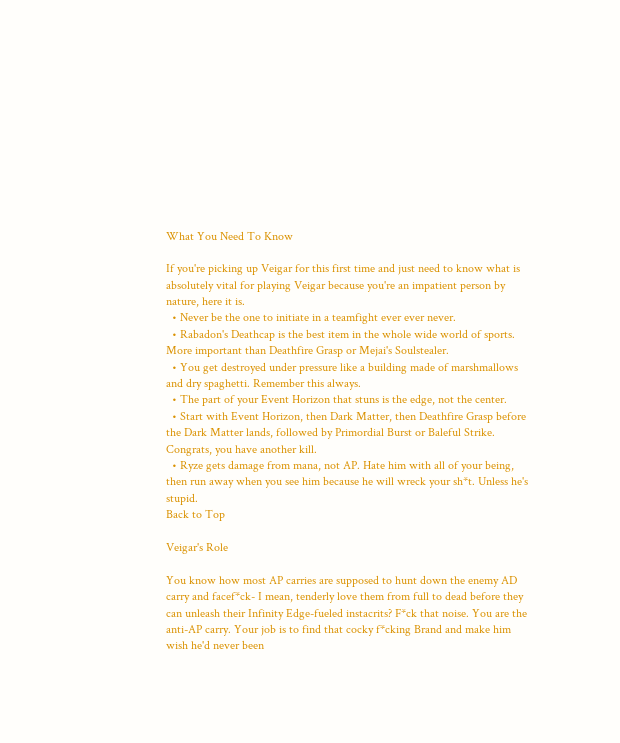What You Need To Know

If you're picking up Veigar for this first time and just need to know what is absolutely vital for playing Veigar because you're an impatient person by nature, here it is.
  • Never be the one to initiate in a teamfight ever ever never.
  • Rabadon's Deathcap is the best item in the whole wide world of sports. More important than Deathfire Grasp or Mejai's Soulstealer.
  • You get destroyed under pressure like a building made of marshmallows and dry spaghetti. Remember this always.
  • The part of your Event Horizon that stuns is the edge, not the center.
  • Start with Event Horizon, then Dark Matter, then Deathfire Grasp before the Dark Matter lands, followed by Primordial Burst or Baleful Strike. Congrats, you have another kill.
  • Ryze gets damage from mana, not AP. Hate him with all of your being, then run away when you see him because he will wreck your sh*t. Unless he's stupid.
Back to Top

Veigar's Role

You know how most AP carries are supposed to hunt down the enemy AD carry and facef*ck- I mean, tenderly love them from full to dead before they can unleash their Infinity Edge-fueled instacrits? F*ck that noise. You are the anti-AP carry. Your job is to find that cocky f*cking Brand and make him wish he'd never been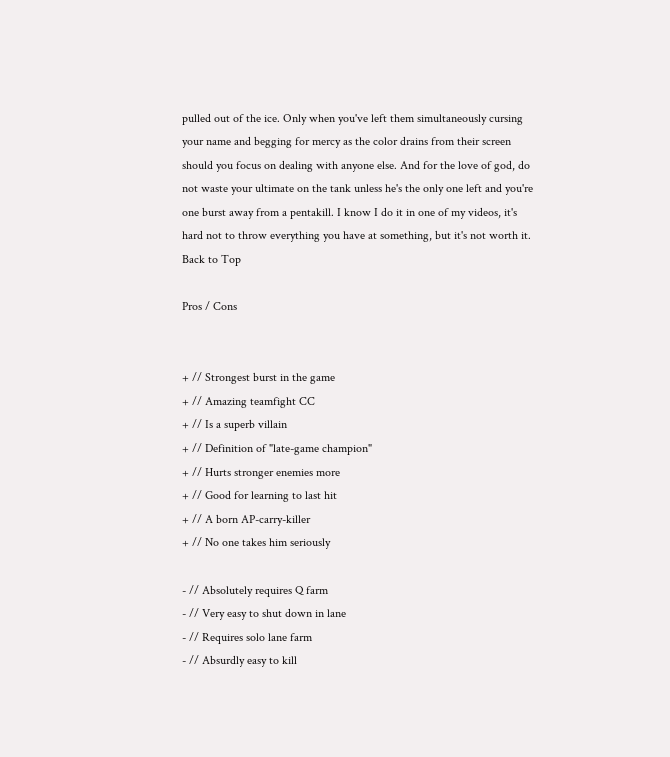pulled out of the ice. Only when you've left them simultaneously cursing your name and begging for mercy as the color drains from their screen should you focus on dealing with anyone else. And for the love of god, do not waste your ultimate on the tank unless he's the only one left and you're one burst away from a pentakill. I know I do it in one of my videos, it's hard not to throw everything you have at something, but it's not worth it.
Back to Top

Pros / Cons


+ // Strongest burst in the game
+ // Amazing teamfight CC
+ // Is a superb villain
+ // Definition of "late-game champion"
+ // Hurts stronger enemies more
+ // Good for learning to last hit
+ // A born AP-carry-killer
+ // No one takes him seriously

- // Absolutely requires Q farm
- // Very easy to shut down in lane
- // Requires solo lane farm
- // Absurdly easy to kill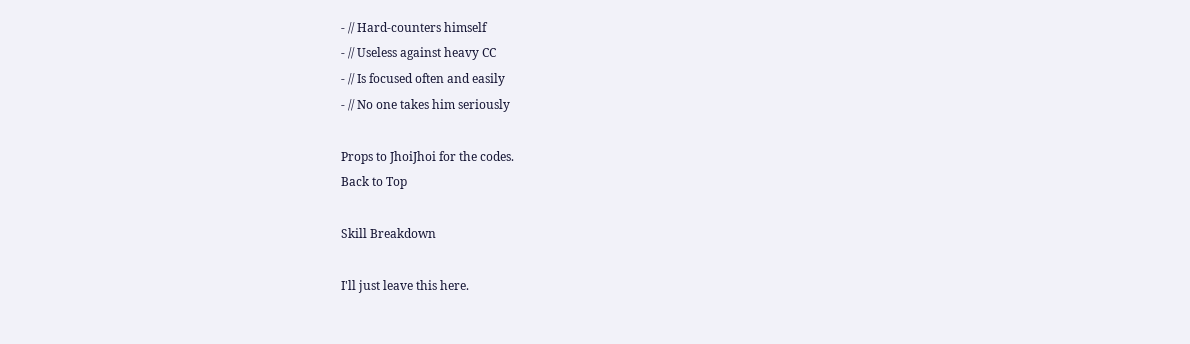- // Hard-counters himself
- // Useless against heavy CC
- // Is focused often and easily
- // No one takes him seriously

Props to JhoiJhoi for the codes.
Back to Top

Skill Breakdown

I'll just leave this here.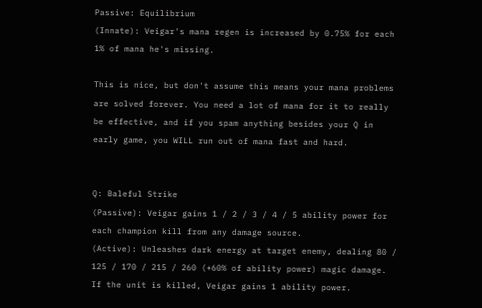Passive: Equilibrium
(Innate): Veigar's mana regen is increased by 0.75% for each 1% of mana he's missing.

This is nice, but don't assume this means your mana problems are solved forever. You need a lot of mana for it to really be effective, and if you spam anything besides your Q in early game, you WILL run out of mana fast and hard.


Q: Baleful Strike
(Passive): Veigar gains 1 / 2 / 3 / 4 / 5 ability power for each champion kill from any damage source.
(Active): Unleashes dark energy at target enemy, dealing 80 / 125 / 170 / 215 / 260 (+60% of ability power) magic damage. If the unit is killed, Veigar gains 1 ability power.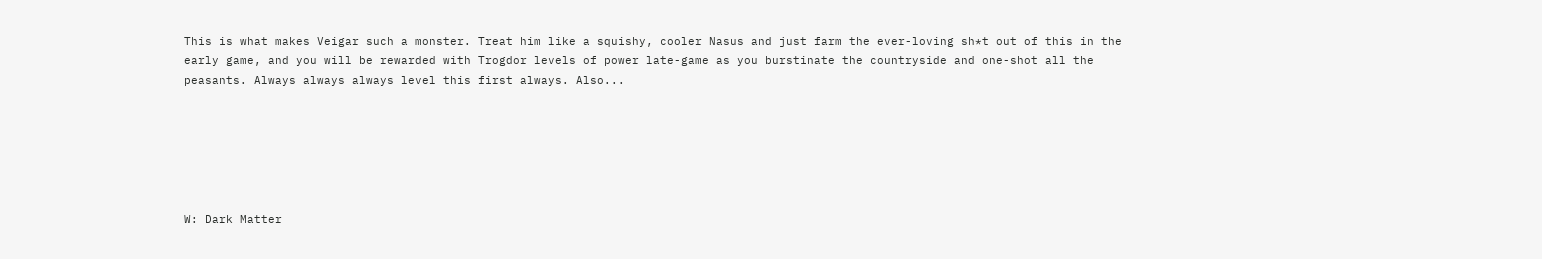This is what makes Veigar such a monster. Treat him like a squishy, cooler Nasus and just farm the ever-loving sh*t out of this in the early game, and you will be rewarded with Trogdor levels of power late-game as you burstinate the countryside and one-shot all the peasants. Always always always level this first always. Also...






W: Dark Matter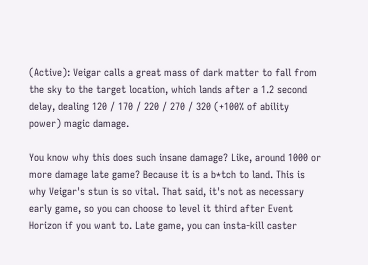(Active): Veigar calls a great mass of dark matter to fall from the sky to the target location, which lands after a 1.2 second delay, dealing 120 / 170 / 220 / 270 / 320 (+100% of ability power) magic damage.

You know why this does such insane damage? Like, around 1000 or more damage late game? Because it is a b*tch to land. This is why Veigar's stun is so vital. That said, it's not as necessary early game, so you can choose to level it third after Event Horizon if you want to. Late game, you can insta-kill caster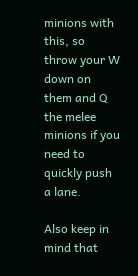minions with this, so throw your W down on them and Q the melee minions if you need to quickly push a lane.

Also keep in mind that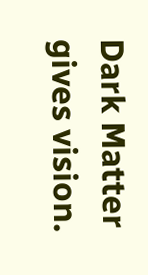Dark Matter gives vision.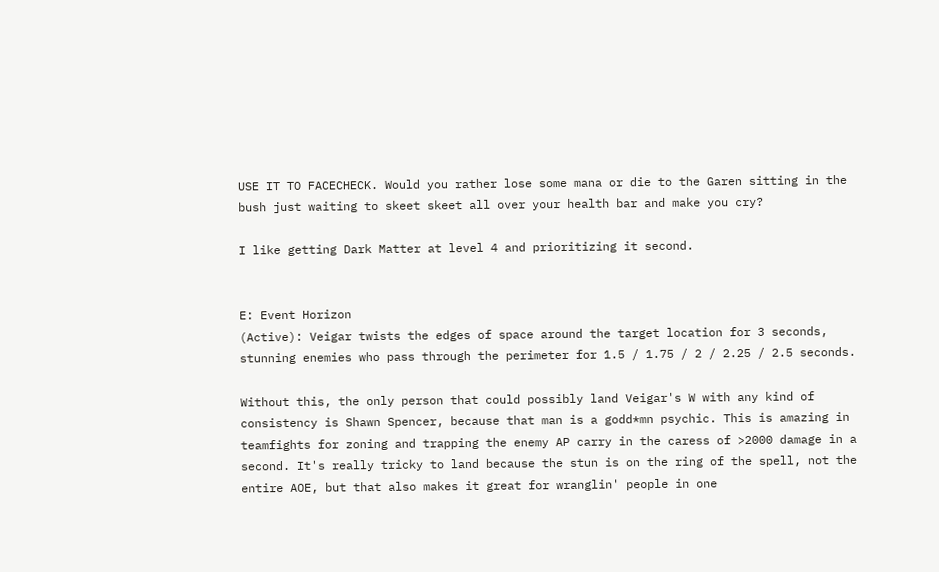USE IT TO FACECHECK. Would you rather lose some mana or die to the Garen sitting in the bush just waiting to skeet skeet all over your health bar and make you cry?

I like getting Dark Matter at level 4 and prioritizing it second.


E: Event Horizon
(Active): Veigar twists the edges of space around the target location for 3 seconds, stunning enemies who pass through the perimeter for 1.5 / 1.75 / 2 / 2.25 / 2.5 seconds.

Without this, the only person that could possibly land Veigar's W with any kind of consistency is Shawn Spencer, because that man is a godd*mn psychic. This is amazing in teamfights for zoning and trapping the enemy AP carry in the caress of >2000 damage in a second. It's really tricky to land because the stun is on the ring of the spell, not the entire AOE, but that also makes it great for wranglin' people in one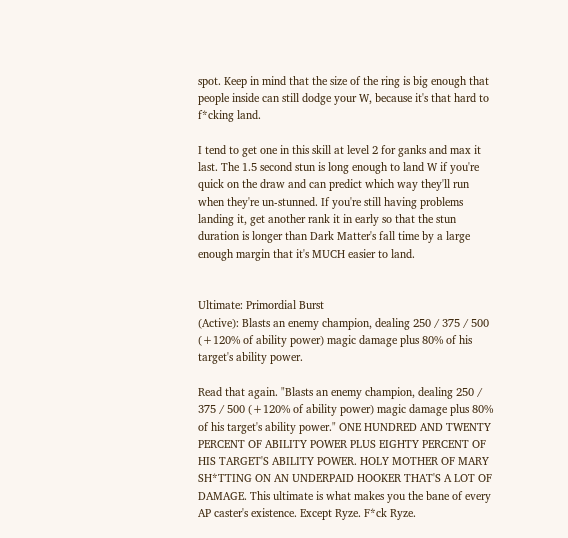spot. Keep in mind that the size of the ring is big enough that people inside can still dodge your W, because it's that hard to f*cking land.

I tend to get one in this skill at level 2 for ganks and max it last. The 1.5 second stun is long enough to land W if you're quick on the draw and can predict which way they'll run when they're un-stunned. If you're still having problems landing it, get another rank it in early so that the stun duration is longer than Dark Matter's fall time by a large enough margin that it's MUCH easier to land.


Ultimate: Primordial Burst
(Active): Blasts an enemy champion, dealing 250 / 375 / 500 (+120% of ability power) magic damage plus 80% of his target's ability power.

Read that again. "Blasts an enemy champion, dealing 250 / 375 / 500 (+120% of ability power) magic damage plus 80% of his target's ability power." ONE HUNDRED AND TWENTY PERCENT OF ABILITY POWER PLUS EIGHTY PERCENT OF HIS TARGET'S ABILITY POWER. HOLY MOTHER OF MARY SH*TTING ON AN UNDERPAID HOOKER THAT'S A LOT OF DAMAGE. This ultimate is what makes you the bane of every AP caster's existence. Except Ryze. F*ck Ryze.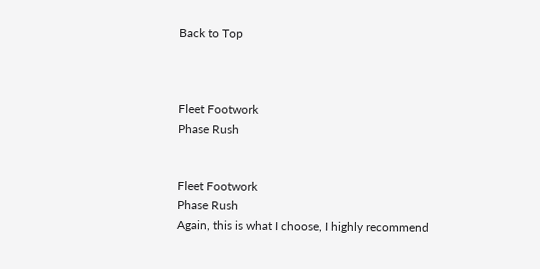Back to Top



Fleet Footwork
Phase Rush


Fleet Footwork
Phase Rush
Again, this is what I choose, I highly recommend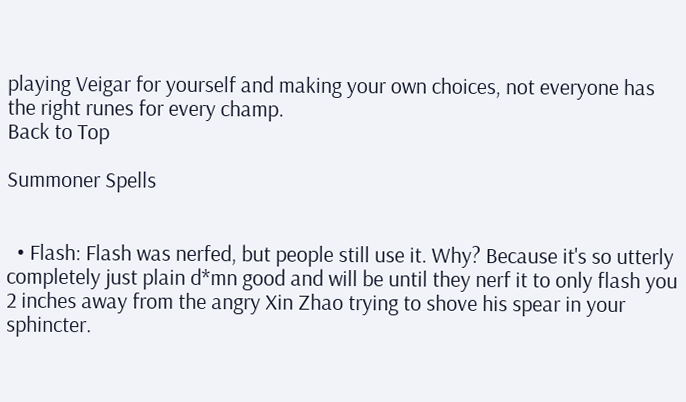playing Veigar for yourself and making your own choices, not everyone has the right runes for every champ.
Back to Top

Summoner Spells


  • Flash: Flash was nerfed, but people still use it. Why? Because it's so utterly completely just plain d*mn good and will be until they nerf it to only flash you 2 inches away from the angry Xin Zhao trying to shove his spear in your sphincter.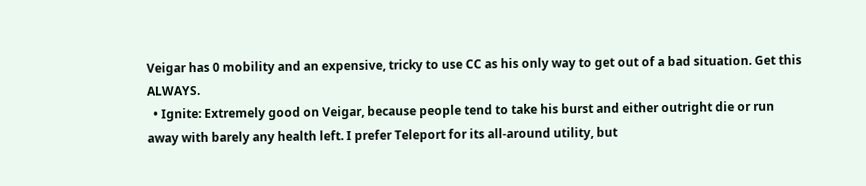Veigar has 0 mobility and an expensive, tricky to use CC as his only way to get out of a bad situation. Get this ALWAYS.
  • Ignite: Extremely good on Veigar, because people tend to take his burst and either outright die or run away with barely any health left. I prefer Teleport for its all-around utility, but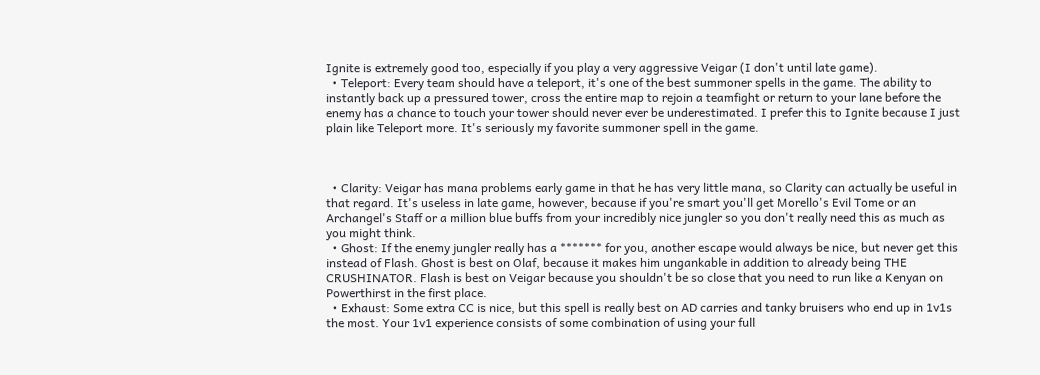Ignite is extremely good too, especially if you play a very aggressive Veigar (I don't until late game).
  • Teleport: Every team should have a teleport, it's one of the best summoner spells in the game. The ability to instantly back up a pressured tower, cross the entire map to rejoin a teamfight or return to your lane before the enemy has a chance to touch your tower should never ever be underestimated. I prefer this to Ignite because I just plain like Teleport more. It's seriously my favorite summoner spell in the game.



  • Clarity: Veigar has mana problems early game in that he has very little mana, so Clarity can actually be useful in that regard. It's useless in late game, however, because if you're smart you'll get Morello's Evil Tome or an Archangel's Staff or a million blue buffs from your incredibly nice jungler so you don't really need this as much as you might think.
  • Ghost: If the enemy jungler really has a ******* for you, another escape would always be nice, but never get this instead of Flash. Ghost is best on Olaf, because it makes him ungankable in addition to already being THE CRUSHINATOR. Flash is best on Veigar because you shouldn't be so close that you need to run like a Kenyan on Powerthirst in the first place.
  • Exhaust: Some extra CC is nice, but this spell is really best on AD carries and tanky bruisers who end up in 1v1s the most. Your 1v1 experience consists of some combination of using your full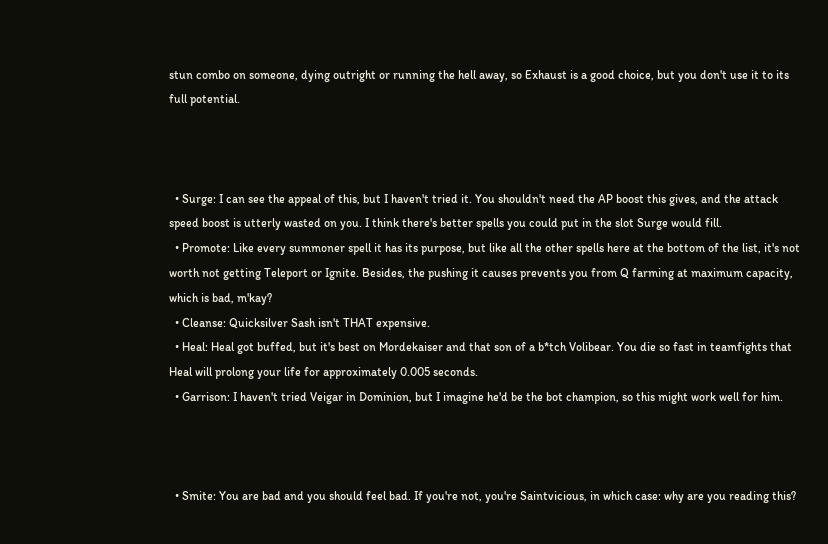stun combo on someone, dying outright or running the hell away, so Exhaust is a good choice, but you don't use it to its full potential.



  • Surge: I can see the appeal of this, but I haven't tried it. You shouldn't need the AP boost this gives, and the attack speed boost is utterly wasted on you. I think there's better spells you could put in the slot Surge would fill.
  • Promote: Like every summoner spell it has its purpose, but like all the other spells here at the bottom of the list, it's not worth not getting Teleport or Ignite. Besides, the pushing it causes prevents you from Q farming at maximum capacity, which is bad, m'kay?
  • Cleanse: Quicksilver Sash isn't THAT expensive.
  • Heal: Heal got buffed, but it's best on Mordekaiser and that son of a b*tch Volibear. You die so fast in teamfights that Heal will prolong your life for approximately 0.005 seconds.
  • Garrison: I haven't tried Veigar in Dominion, but I imagine he'd be the bot champion, so this might work well for him.



  • Smite: You are bad and you should feel bad. If you're not, you're Saintvicious, in which case: why are you reading this?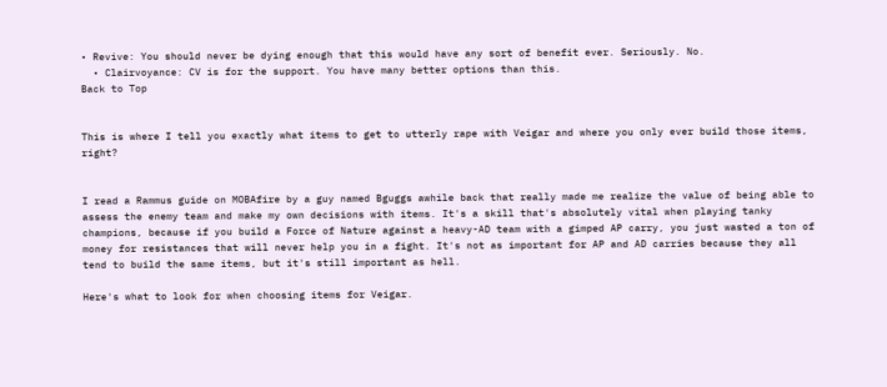• Revive: You should never be dying enough that this would have any sort of benefit ever. Seriously. No.
  • Clairvoyance: CV is for the support. You have many better options than this.
Back to Top


This is where I tell you exactly what items to get to utterly rape with Veigar and where you only ever build those items, right?


I read a Rammus guide on MOBAfire by a guy named Bguggs awhile back that really made me realize the value of being able to assess the enemy team and make my own decisions with items. It's a skill that's absolutely vital when playing tanky champions, because if you build a Force of Nature against a heavy-AD team with a gimped AP carry, you just wasted a ton of money for resistances that will never help you in a fight. It's not as important for AP and AD carries because they all tend to build the same items, but it's still important as hell.

Here's what to look for when choosing items for Veigar.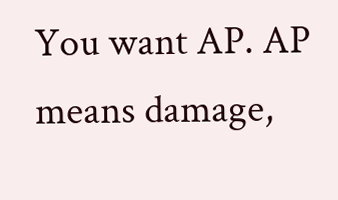You want AP. AP means damage,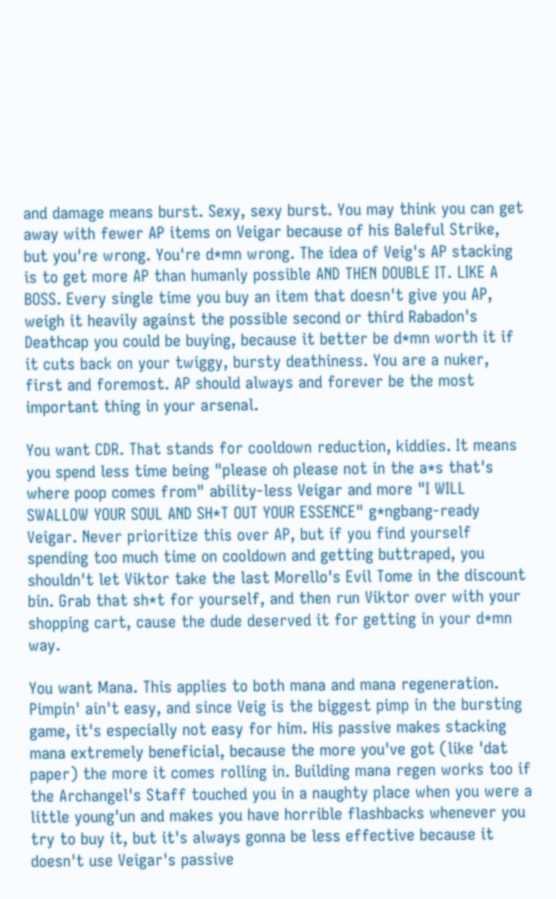and damage means burst. Sexy, sexy burst. You may think you can get away with fewer AP items on Veigar because of his Baleful Strike, but you're wrong. You're d*mn wrong. The idea of Veig's AP stacking is to get more AP than humanly possible AND THEN DOUBLE IT. LIKE A BOSS. Every single time you buy an item that doesn't give you AP, weigh it heavily against the possible second or third Rabadon's Deathcap you could be buying, because it better be d*mn worth it if it cuts back on your twiggy, bursty deathiness. You are a nuker, first and foremost. AP should always and forever be the most important thing in your arsenal.

You want CDR. That stands for cooldown reduction, kiddies. It means you spend less time being "please oh please not in the a*s that's where poop comes from" ability-less Veigar and more "I WILL SWALLOW YOUR SOUL AND SH*T OUT YOUR ESSENCE" g*ngbang-ready Veigar. Never prioritize this over AP, but if you find yourself spending too much time on cooldown and getting buttraped, you shouldn't let Viktor take the last Morello's Evil Tome in the discount bin. Grab that sh*t for yourself, and then run Viktor over with your shopping cart, cause the dude deserved it for getting in your d*mn way.

You want Mana. This applies to both mana and mana regeneration. Pimpin' ain't easy, and since Veig is the biggest pimp in the bursting game, it's especially not easy for him. His passive makes stacking mana extremely beneficial, because the more you've got (like 'dat paper) the more it comes rolling in. Building mana regen works too if the Archangel's Staff touched you in a naughty place when you were a little young'un and makes you have horrible flashbacks whenever you try to buy it, but it's always gonna be less effective because it doesn't use Veigar's passive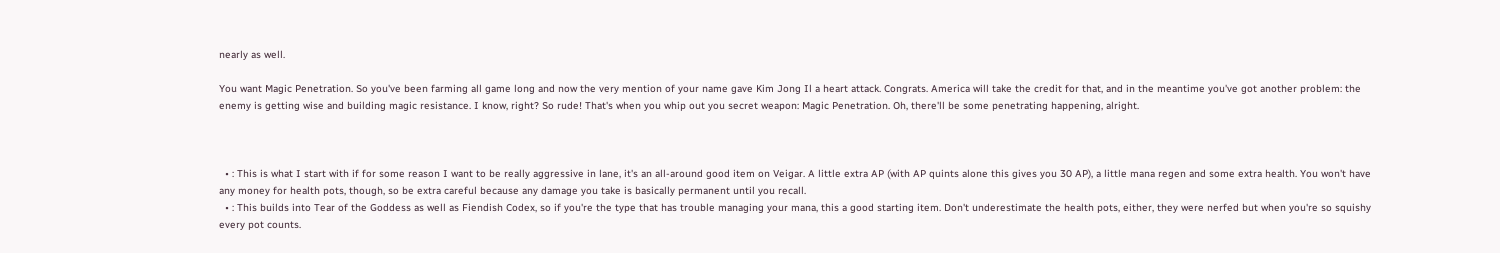nearly as well.

You want Magic Penetration. So you've been farming all game long and now the very mention of your name gave Kim Jong Il a heart attack. Congrats. America will take the credit for that, and in the meantime you've got another problem: the enemy is getting wise and building magic resistance. I know, right? So rude! That's when you whip out you secret weapon: Magic Penetration. Oh, there'll be some penetrating happening, alright.



  • : This is what I start with if for some reason I want to be really aggressive in lane, it's an all-around good item on Veigar. A little extra AP (with AP quints alone this gives you 30 AP), a little mana regen and some extra health. You won't have any money for health pots, though, so be extra careful because any damage you take is basically permanent until you recall.
  • : This builds into Tear of the Goddess as well as Fiendish Codex, so if you're the type that has trouble managing your mana, this a good starting item. Don't underestimate the health pots, either, they were nerfed but when you're so squishy every pot counts.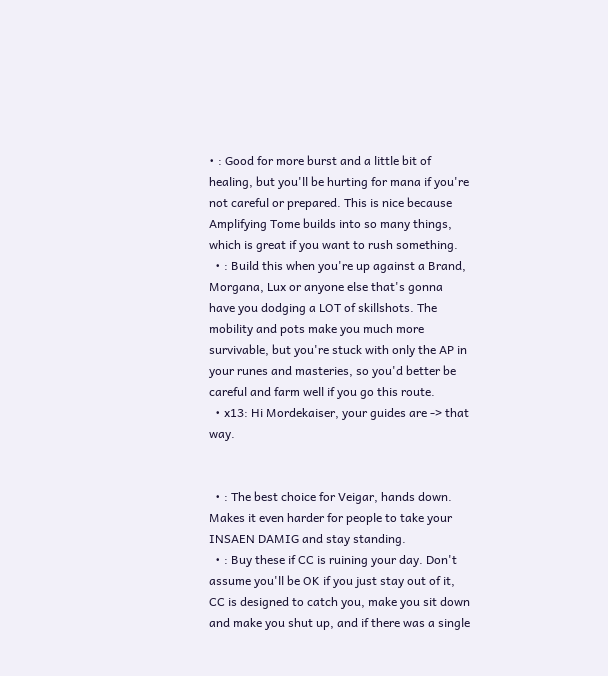• : Good for more burst and a little bit of healing, but you'll be hurting for mana if you're not careful or prepared. This is nice because Amplifying Tome builds into so many things, which is great if you want to rush something.
  • : Build this when you're up against a Brand, Morgana, Lux or anyone else that's gonna have you dodging a LOT of skillshots. The mobility and pots make you much more survivable, but you're stuck with only the AP in your runes and masteries, so you'd better be careful and farm well if you go this route.
  • x13: Hi Mordekaiser, your guides are -> that way.


  • : The best choice for Veigar, hands down. Makes it even harder for people to take your INSAEN DAMIG and stay standing.
  • : Buy these if CC is ruining your day. Don't assume you'll be OK if you just stay out of it, CC is designed to catch you, make you sit down and make you shut up, and if there was a single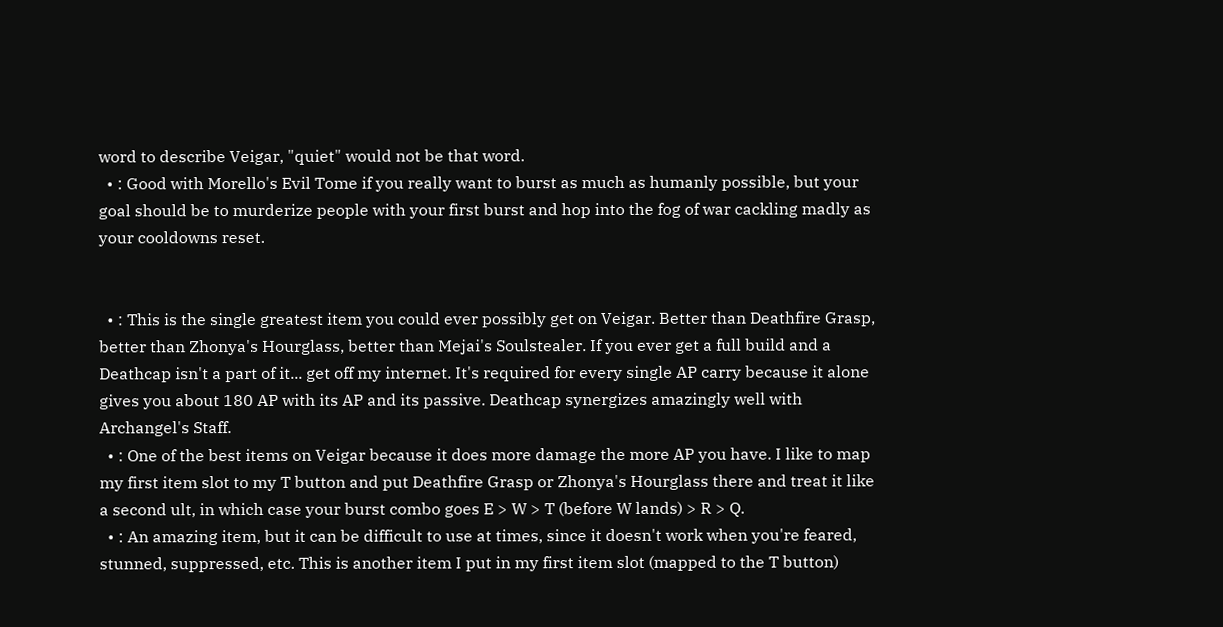word to describe Veigar, "quiet" would not be that word.
  • : Good with Morello's Evil Tome if you really want to burst as much as humanly possible, but your goal should be to murderize people with your first burst and hop into the fog of war cackling madly as your cooldowns reset.


  • : This is the single greatest item you could ever possibly get on Veigar. Better than Deathfire Grasp, better than Zhonya's Hourglass, better than Mejai's Soulstealer. If you ever get a full build and a Deathcap isn't a part of it... get off my internet. It's required for every single AP carry because it alone gives you about 180 AP with its AP and its passive. Deathcap synergizes amazingly well with Archangel's Staff.
  • : One of the best items on Veigar because it does more damage the more AP you have. I like to map my first item slot to my T button and put Deathfire Grasp or Zhonya's Hourglass there and treat it like a second ult, in which case your burst combo goes E > W > T (before W lands) > R > Q.
  • : An amazing item, but it can be difficult to use at times, since it doesn't work when you're feared, stunned, suppressed, etc. This is another item I put in my first item slot (mapped to the T button)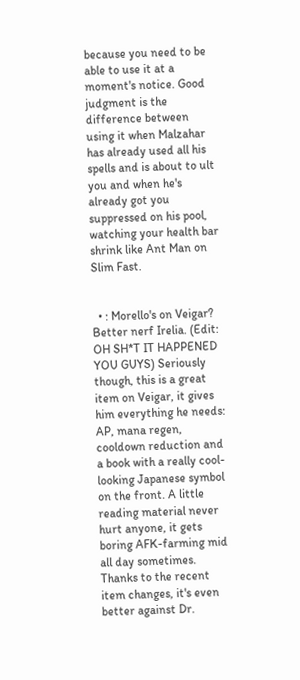because you need to be able to use it at a moment's notice. Good judgment is the difference between using it when Malzahar has already used all his spells and is about to ult you and when he's already got you suppressed on his pool, watching your health bar shrink like Ant Man on Slim Fast.


  • : Morello's on Veigar? Better nerf Irelia. (Edit: OH SH*T IT HAPPENED YOU GUYS) Seriously though, this is a great item on Veigar, it gives him everything he needs: AP, mana regen, cooldown reduction and a book with a really cool-looking Japanese symbol on the front. A little reading material never hurt anyone, it gets boring AFK-farming mid all day sometimes. Thanks to the recent item changes, it's even better against Dr.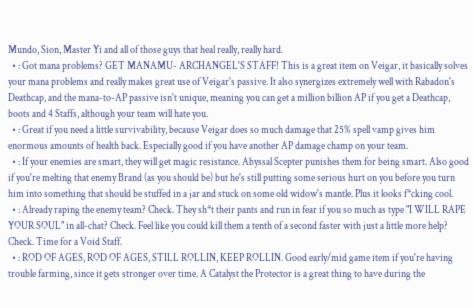Mundo, Sion, Master Yi and all of those guys that heal really, really hard.
  • : Got mana problems? GET MANAMU- ARCHANGEL'S STAFF! This is a great item on Veigar, it basically solves your mana problems and really makes great use of Veigar's passive. It also synergizes extremely well with Rabadon's Deathcap, and the mana-to-AP passive isn't unique, meaning you can get a million billion AP if you get a Deathcap, boots and 4 Staffs, although your team will hate you.
  • : Great if you need a little survivability, because Veigar does so much damage that 25% spell vamp gives him enormous amounts of health back. Especially good if you have another AP damage champ on your team.
  • : If your enemies are smart, they will get magic resistance. Abyssal Scepter punishes them for being smart. Also good if you're melting that enemy Brand (as you should be) but he's still putting some serious hurt on you before you turn him into something that should be stuffed in a jar and stuck on some old widow's mantle. Plus it looks f*cking cool.
  • : Already raping the enemy team? Check. They sh*t their pants and run in fear if you so much as type "I WILL RAPE YOUR SOUL" in all-chat? Check. Feel like you could kill them a tenth of a second faster with just a little more help? Check. Time for a Void Staff.
  • : ROD OF AGES, ROD OF AGES, STILL ROLLIN, KEEP ROLLIN. Good early/mid game item if you're having trouble farming, since it gets stronger over time. A Catalyst the Protector is a great thing to have during the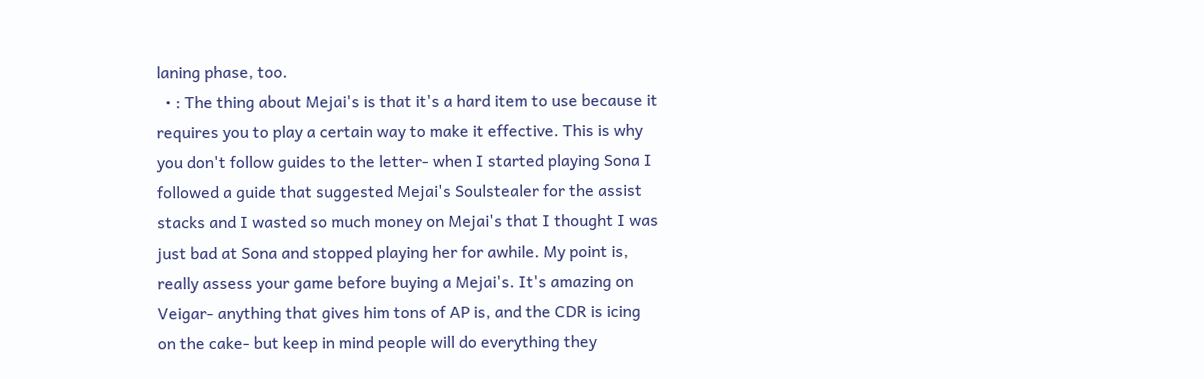laning phase, too.
  • : The thing about Mejai's is that it's a hard item to use because it requires you to play a certain way to make it effective. This is why you don't follow guides to the letter- when I started playing Sona I followed a guide that suggested Mejai's Soulstealer for the assist stacks and I wasted so much money on Mejai's that I thought I was just bad at Sona and stopped playing her for awhile. My point is, really assess your game before buying a Mejai's. It's amazing on Veigar- anything that gives him tons of AP is, and the CDR is icing on the cake- but keep in mind people will do everything they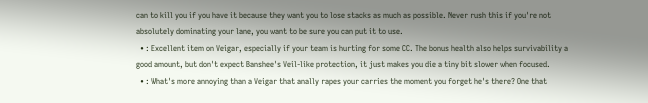can to kill you if you have it because they want you to lose stacks as much as possible. Never rush this if you're not absolutely dominating your lane, you want to be sure you can put it to use.
  • : Excellent item on Veigar, especially if your team is hurting for some CC. The bonus health also helps survivability a good amount, but don't expect Banshee's Veil-like protection, it just makes you die a tiny bit slower when focused.
  • : What's more annoying than a Veigar that anally rapes your carries the moment you forget he's there? One that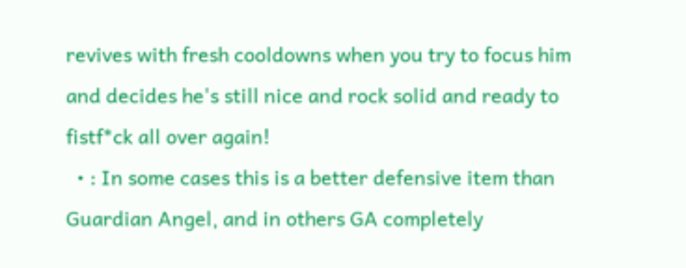revives with fresh cooldowns when you try to focus him and decides he's still nice and rock solid and ready to fistf*ck all over again!
  • : In some cases this is a better defensive item than Guardian Angel, and in others GA completely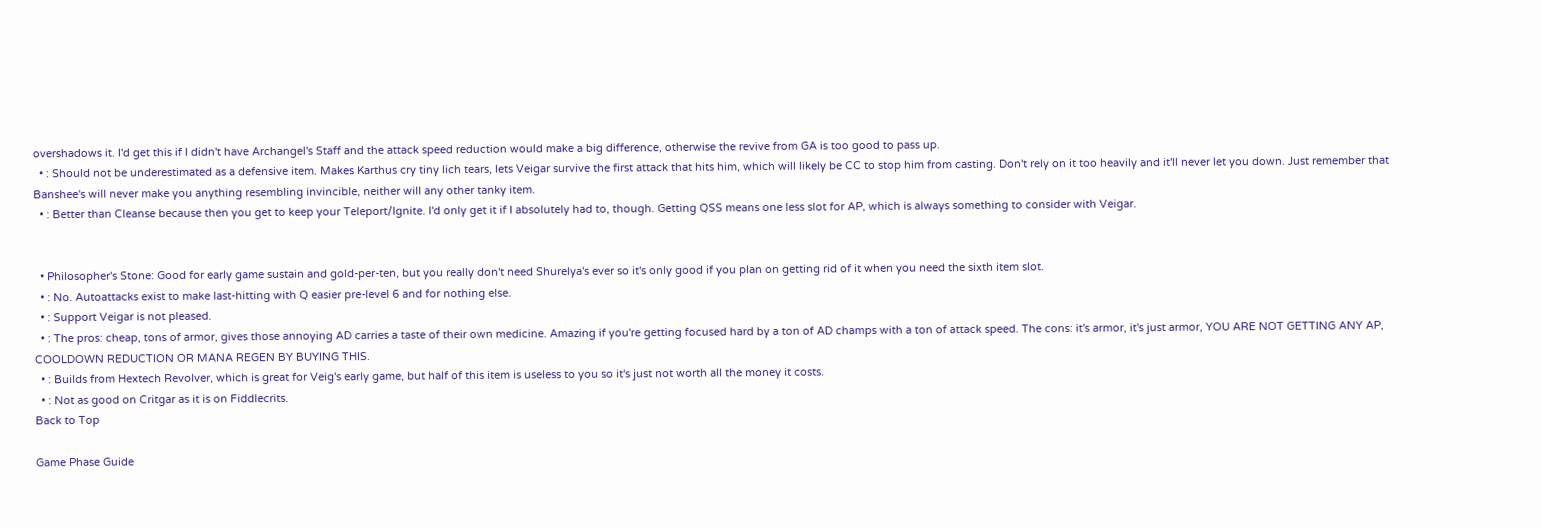overshadows it. I'd get this if I didn't have Archangel's Staff and the attack speed reduction would make a big difference, otherwise the revive from GA is too good to pass up.
  • : Should not be underestimated as a defensive item. Makes Karthus cry tiny lich tears, lets Veigar survive the first attack that hits him, which will likely be CC to stop him from casting. Don't rely on it too heavily and it'll never let you down. Just remember that Banshee's will never make you anything resembling invincible, neither will any other tanky item.
  • : Better than Cleanse because then you get to keep your Teleport/Ignite. I'd only get it if I absolutely had to, though. Getting QSS means one less slot for AP, which is always something to consider with Veigar.


  • Philosopher's Stone: Good for early game sustain and gold-per-ten, but you really don't need Shurelya's ever so it's only good if you plan on getting rid of it when you need the sixth item slot.
  • : No. Autoattacks exist to make last-hitting with Q easier pre-level 6 and for nothing else.
  • : Support Veigar is not pleased.
  • : The pros: cheap, tons of armor, gives those annoying AD carries a taste of their own medicine. Amazing if you're getting focused hard by a ton of AD champs with a ton of attack speed. The cons: it's armor, it's just armor, YOU ARE NOT GETTING ANY AP, COOLDOWN REDUCTION OR MANA REGEN BY BUYING THIS.
  • : Builds from Hextech Revolver, which is great for Veig's early game, but half of this item is useless to you so it's just not worth all the money it costs.
  • : Not as good on Critgar as it is on Fiddlecrits.
Back to Top

Game Phase Guide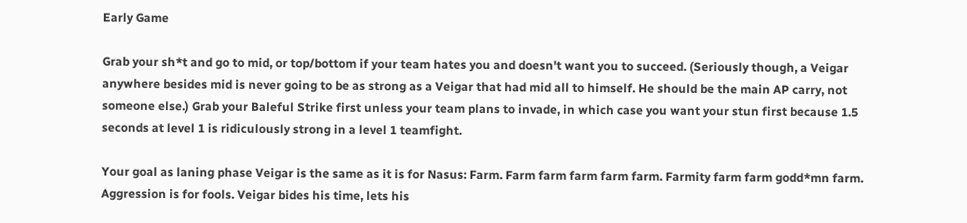Early Game

Grab your sh*t and go to mid, or top/bottom if your team hates you and doesn't want you to succeed. (Seriously though, a Veigar anywhere besides mid is never going to be as strong as a Veigar that had mid all to himself. He should be the main AP carry, not someone else.) Grab your Baleful Strike first unless your team plans to invade, in which case you want your stun first because 1.5 seconds at level 1 is ridiculously strong in a level 1 teamfight.

Your goal as laning phase Veigar is the same as it is for Nasus: Farm. Farm farm farm farm farm. Farmity farm farm godd*mn farm. Aggression is for fools. Veigar bides his time, lets his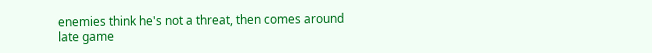enemies think he's not a threat, then comes around late game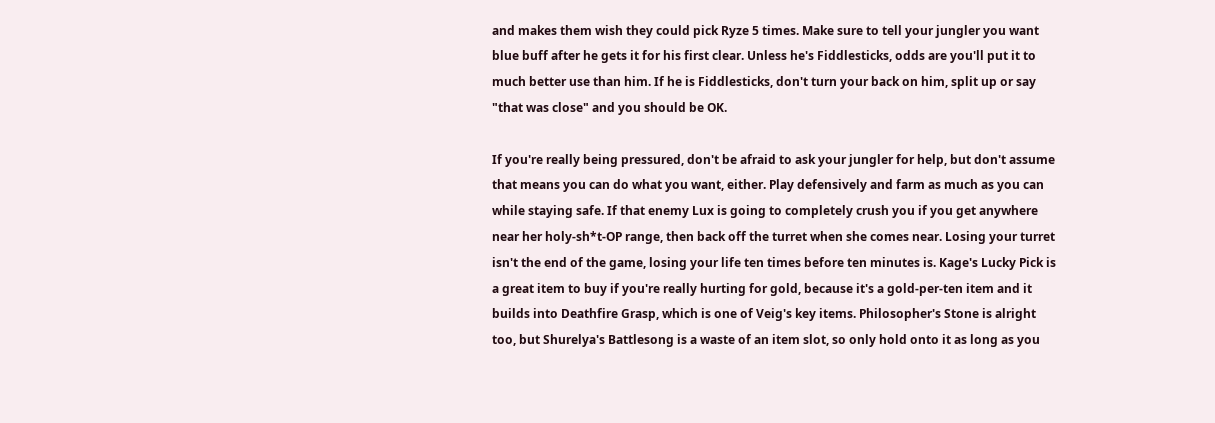and makes them wish they could pick Ryze 5 times. Make sure to tell your jungler you want blue buff after he gets it for his first clear. Unless he's Fiddlesticks, odds are you'll put it to much better use than him. If he is Fiddlesticks, don't turn your back on him, split up or say "that was close" and you should be OK.

If you're really being pressured, don't be afraid to ask your jungler for help, but don't assume that means you can do what you want, either. Play defensively and farm as much as you can while staying safe. If that enemy Lux is going to completely crush you if you get anywhere near her holy-sh*t-OP range, then back off the turret when she comes near. Losing your turret isn't the end of the game, losing your life ten times before ten minutes is. Kage's Lucky Pick is a great item to buy if you're really hurting for gold, because it's a gold-per-ten item and it builds into Deathfire Grasp, which is one of Veig's key items. Philosopher's Stone is alright too, but Shurelya's Battlesong is a waste of an item slot, so only hold onto it as long as you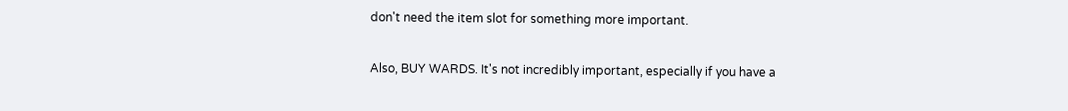don't need the item slot for something more important.

Also, BUY WARDS. It's not incredibly important, especially if you have a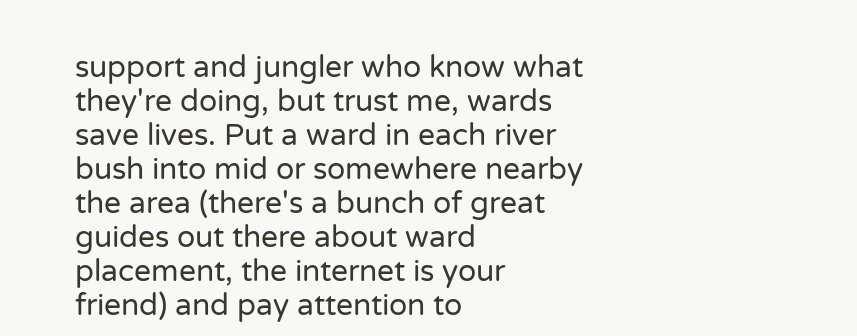support and jungler who know what they're doing, but trust me, wards save lives. Put a ward in each river bush into mid or somewhere nearby the area (there's a bunch of great guides out there about ward placement, the internet is your friend) and pay attention to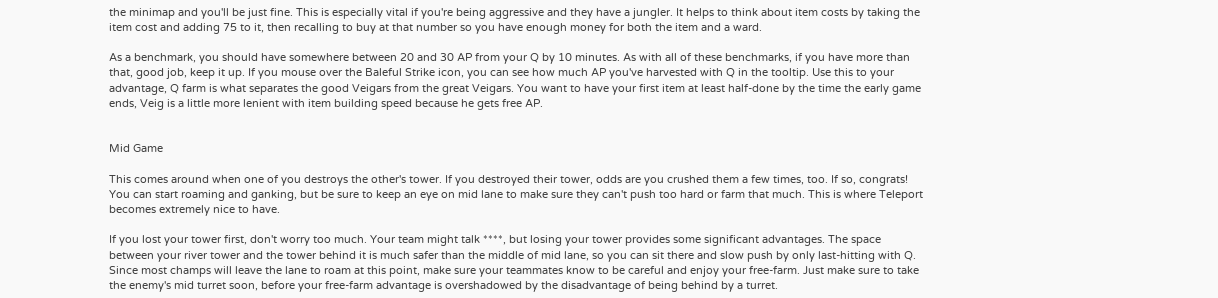the minimap and you'll be just fine. This is especially vital if you're being aggressive and they have a jungler. It helps to think about item costs by taking the item cost and adding 75 to it, then recalling to buy at that number so you have enough money for both the item and a ward.

As a benchmark, you should have somewhere between 20 and 30 AP from your Q by 10 minutes. As with all of these benchmarks, if you have more than that, good job, keep it up. If you mouse over the Baleful Strike icon, you can see how much AP you've harvested with Q in the tooltip. Use this to your advantage, Q farm is what separates the good Veigars from the great Veigars. You want to have your first item at least half-done by the time the early game ends, Veig is a little more lenient with item building speed because he gets free AP.


Mid Game

This comes around when one of you destroys the other's tower. If you destroyed their tower, odds are you crushed them a few times, too. If so, congrats! You can start roaming and ganking, but be sure to keep an eye on mid lane to make sure they can't push too hard or farm that much. This is where Teleport becomes extremely nice to have.

If you lost your tower first, don't worry too much. Your team might talk ****, but losing your tower provides some significant advantages. The space between your river tower and the tower behind it is much safer than the middle of mid lane, so you can sit there and slow push by only last-hitting with Q. Since most champs will leave the lane to roam at this point, make sure your teammates know to be careful and enjoy your free-farm. Just make sure to take the enemy's mid turret soon, before your free-farm advantage is overshadowed by the disadvantage of being behind by a turret.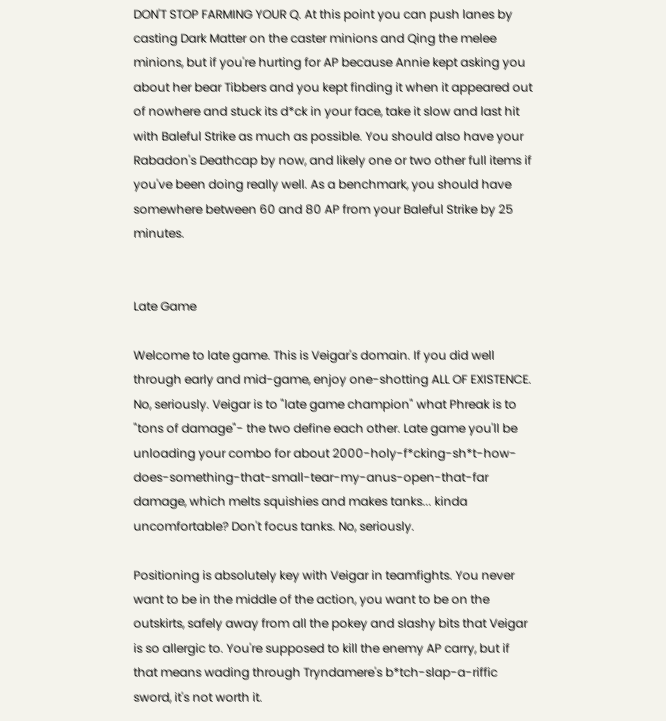DON'T STOP FARMING YOUR Q. At this point you can push lanes by casting Dark Matter on the caster minions and Qing the melee minions, but if you're hurting for AP because Annie kept asking you about her bear Tibbers and you kept finding it when it appeared out of nowhere and stuck its d*ck in your face, take it slow and last hit with Baleful Strike as much as possible. You should also have your Rabadon's Deathcap by now, and likely one or two other full items if you've been doing really well. As a benchmark, you should have somewhere between 60 and 80 AP from your Baleful Strike by 25 minutes.


Late Game

Welcome to late game. This is Veigar's domain. If you did well through early and mid-game, enjoy one-shotting ALL OF EXISTENCE. No, seriously. Veigar is to "late game champion" what Phreak is to "tons of damage"- the two define each other. Late game you'll be unloading your combo for about 2000-holy-f*cking-sh*t-how-does-something-that-small-tear-my-anus-open-that-far damage, which melts squishies and makes tanks... kinda uncomfortable? Don't focus tanks. No, seriously.

Positioning is absolutely key with Veigar in teamfights. You never want to be in the middle of the action, you want to be on the outskirts, safely away from all the pokey and slashy bits that Veigar is so allergic to. You're supposed to kill the enemy AP carry, but if that means wading through Tryndamere's b*tch-slap-a-riffic sword, it's not worth it.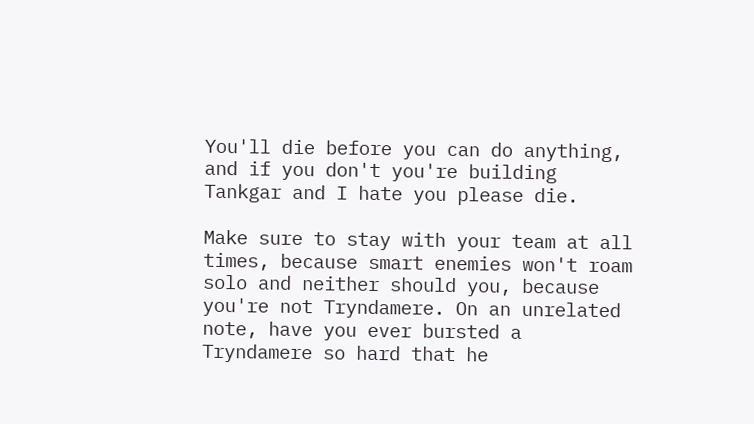You'll die before you can do anything, and if you don't you're building Tankgar and I hate you please die.

Make sure to stay with your team at all times, because smart enemies won't roam solo and neither should you, because you're not Tryndamere. On an unrelated note, have you ever bursted a Tryndamere so hard that he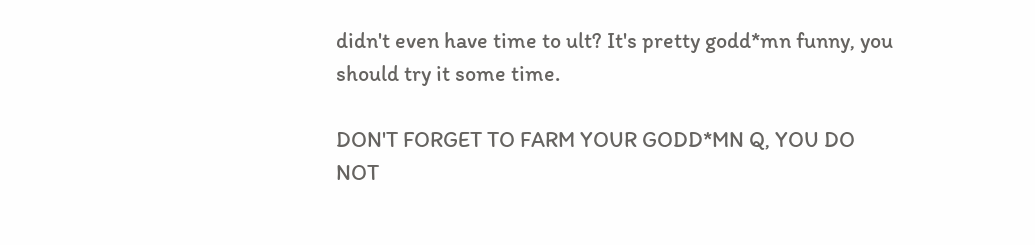didn't even have time to ult? It's pretty godd*mn funny, you should try it some time.

DON'T FORGET TO FARM YOUR GODD*MN Q, YOU DO NOT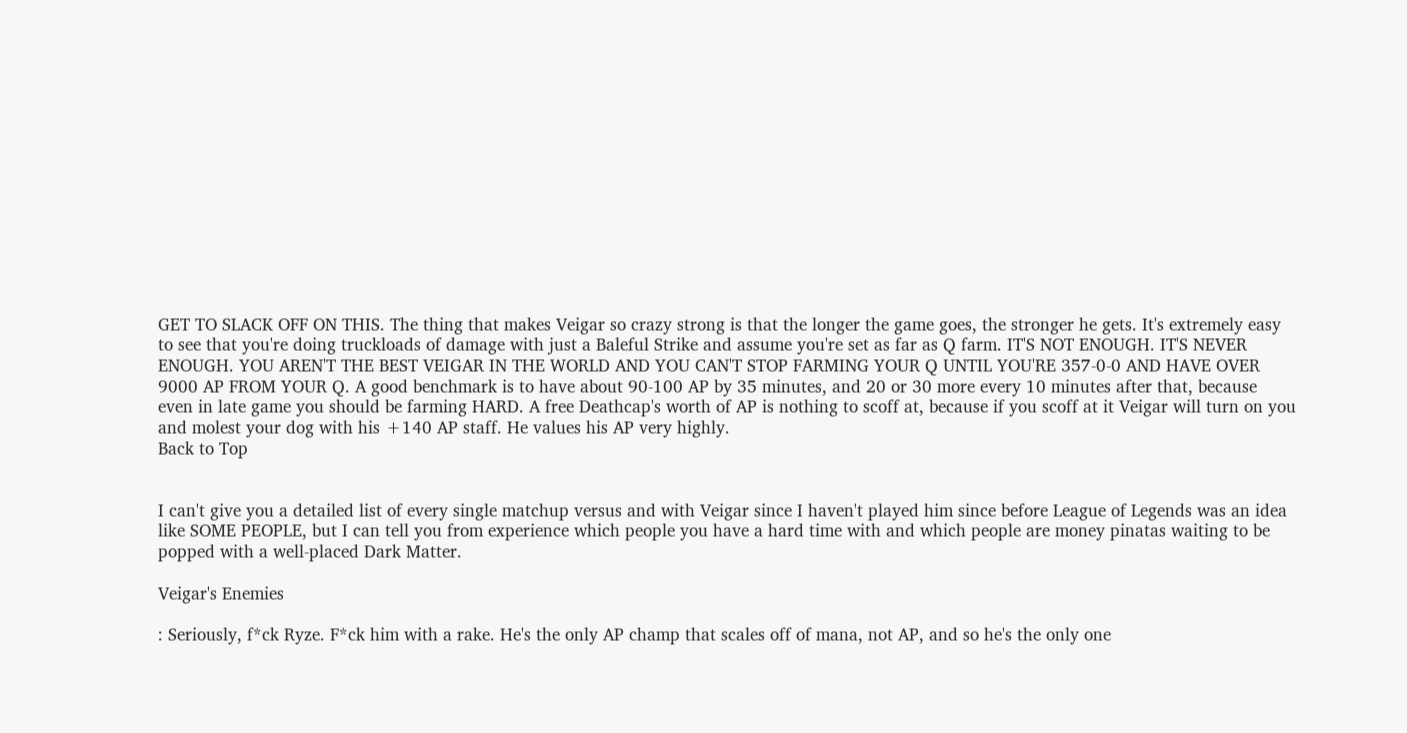GET TO SLACK OFF ON THIS. The thing that makes Veigar so crazy strong is that the longer the game goes, the stronger he gets. It's extremely easy to see that you're doing truckloads of damage with just a Baleful Strike and assume you're set as far as Q farm. IT'S NOT ENOUGH. IT'S NEVER ENOUGH. YOU AREN'T THE BEST VEIGAR IN THE WORLD AND YOU CAN'T STOP FARMING YOUR Q UNTIL YOU'RE 357-0-0 AND HAVE OVER 9000 AP FROM YOUR Q. A good benchmark is to have about 90-100 AP by 35 minutes, and 20 or 30 more every 10 minutes after that, because even in late game you should be farming HARD. A free Deathcap's worth of AP is nothing to scoff at, because if you scoff at it Veigar will turn on you and molest your dog with his +140 AP staff. He values his AP very highly.
Back to Top


I can't give you a detailed list of every single matchup versus and with Veigar since I haven't played him since before League of Legends was an idea like SOME PEOPLE, but I can tell you from experience which people you have a hard time with and which people are money pinatas waiting to be popped with a well-placed Dark Matter.

Veigar's Enemies

: Seriously, f*ck Ryze. F*ck him with a rake. He's the only AP champ that scales off of mana, not AP, and so he's the only one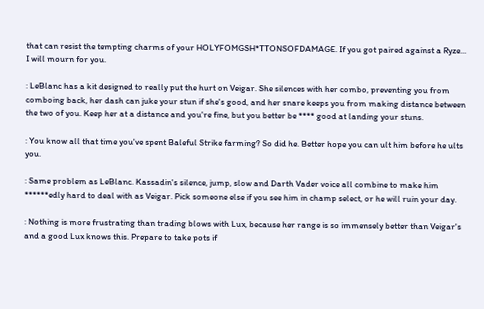that can resist the tempting charms of your HOLYFOMGSH*TTONSOFDAMAGE. If you got paired against a Ryze... I will mourn for you.

: LeBlanc has a kit designed to really put the hurt on Veigar. She silences with her combo, preventing you from comboing back, her dash can juke your stun if she's good, and her snare keeps you from making distance between the two of you. Keep her at a distance and you're fine, but you better be **** good at landing your stuns.

: You know all that time you've spent Baleful Strike farming? So did he. Better hope you can ult him before he ults you.

: Same problem as LeBlanc. Kassadin's silence, jump, slow and Darth Vader voice all combine to make him ******edly hard to deal with as Veigar. Pick someone else if you see him in champ select, or he will ruin your day.

: Nothing is more frustrating than trading blows with Lux, because her range is so immensely better than Veigar's and a good Lux knows this. Prepare to take pots if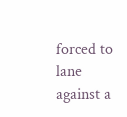forced to lane against a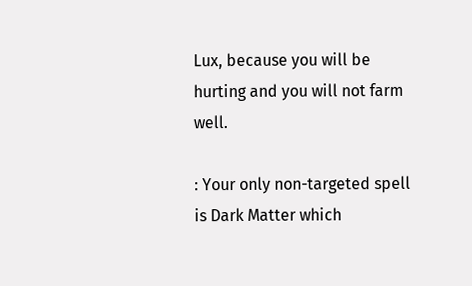Lux, because you will be hurting and you will not farm well.

: Your only non-targeted spell is Dark Matter which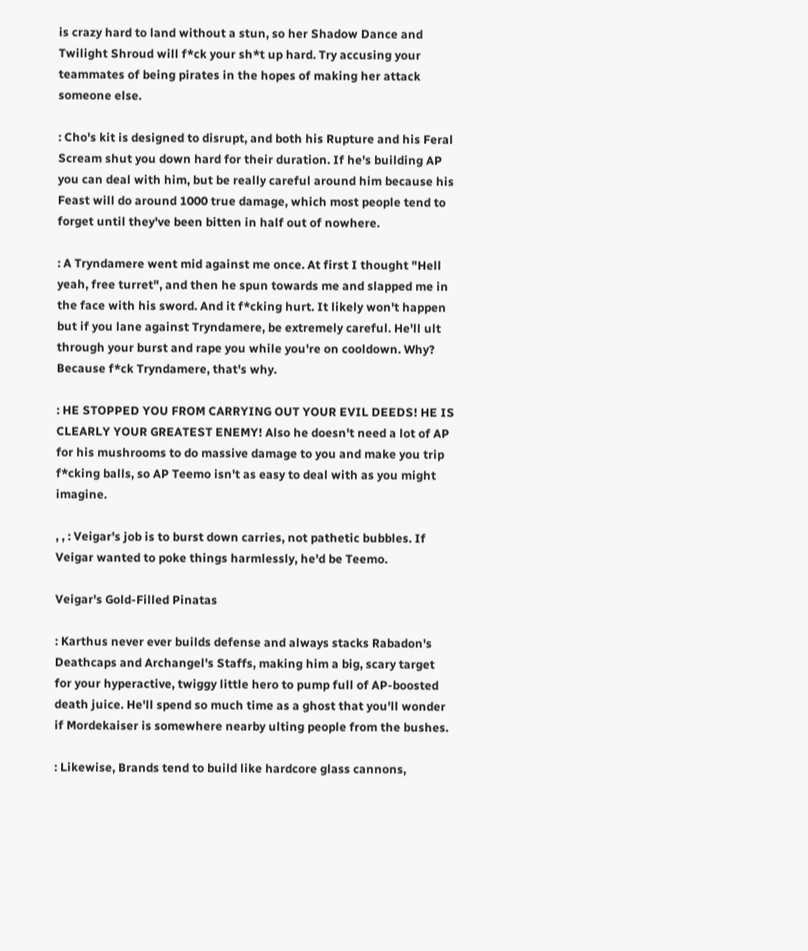is crazy hard to land without a stun, so her Shadow Dance and Twilight Shroud will f*ck your sh*t up hard. Try accusing your teammates of being pirates in the hopes of making her attack someone else.

: Cho's kit is designed to disrupt, and both his Rupture and his Feral Scream shut you down hard for their duration. If he's building AP you can deal with him, but be really careful around him because his Feast will do around 1000 true damage, which most people tend to forget until they've been bitten in half out of nowhere.

: A Tryndamere went mid against me once. At first I thought "Hell yeah, free turret", and then he spun towards me and slapped me in the face with his sword. And it f*cking hurt. It likely won't happen but if you lane against Tryndamere, be extremely careful. He'll ult through your burst and rape you while you're on cooldown. Why? Because f*ck Tryndamere, that's why.

: HE STOPPED YOU FROM CARRYING OUT YOUR EVIL DEEDS! HE IS CLEARLY YOUR GREATEST ENEMY! Also he doesn't need a lot of AP for his mushrooms to do massive damage to you and make you trip f*cking balls, so AP Teemo isn't as easy to deal with as you might imagine.

, , : Veigar's job is to burst down carries, not pathetic bubbles. If Veigar wanted to poke things harmlessly, he'd be Teemo.

Veigar's Gold-Filled Pinatas

: Karthus never ever builds defense and always stacks Rabadon's Deathcaps and Archangel's Staffs, making him a big, scary target for your hyperactive, twiggy little hero to pump full of AP-boosted death juice. He'll spend so much time as a ghost that you'll wonder if Mordekaiser is somewhere nearby ulting people from the bushes.

: Likewise, Brands tend to build like hardcore glass cannons,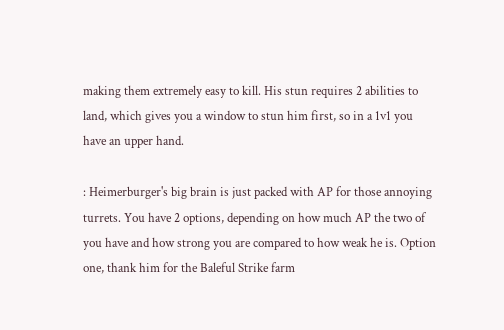making them extremely easy to kill. His stun requires 2 abilities to land, which gives you a window to stun him first, so in a 1v1 you have an upper hand.

: Heimerburger's big brain is just packed with AP for those annoying turrets. You have 2 options, depending on how much AP the two of you have and how strong you are compared to how weak he is. Option one, thank him for the Baleful Strike farm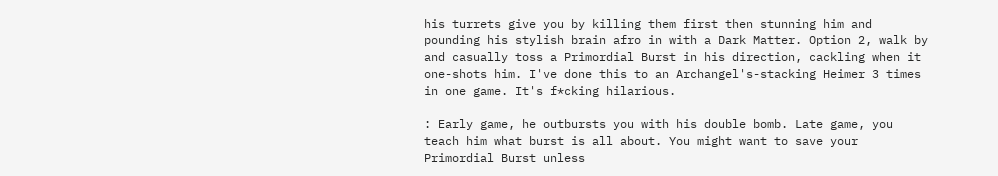his turrets give you by killing them first then stunning him and pounding his stylish brain afro in with a Dark Matter. Option 2, walk by and casually toss a Primordial Burst in his direction, cackling when it one-shots him. I've done this to an Archangel's-stacking Heimer 3 times in one game. It's f*cking hilarious.

: Early game, he outbursts you with his double bomb. Late game, you teach him what burst is all about. You might want to save your Primordial Burst unless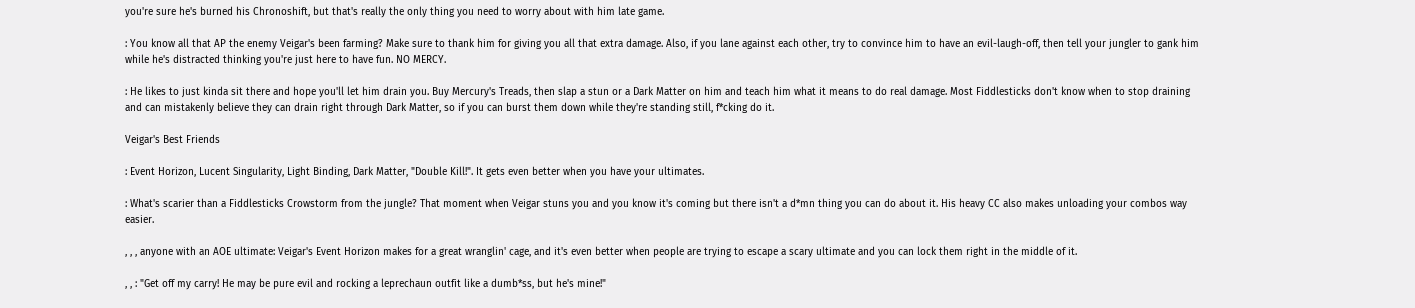you're sure he's burned his Chronoshift, but that's really the only thing you need to worry about with him late game.

: You know all that AP the enemy Veigar's been farming? Make sure to thank him for giving you all that extra damage. Also, if you lane against each other, try to convince him to have an evil-laugh-off, then tell your jungler to gank him while he's distracted thinking you're just here to have fun. NO MERCY.

: He likes to just kinda sit there and hope you'll let him drain you. Buy Mercury's Treads, then slap a stun or a Dark Matter on him and teach him what it means to do real damage. Most Fiddlesticks don't know when to stop draining and can mistakenly believe they can drain right through Dark Matter, so if you can burst them down while they're standing still, f*cking do it.

Veigar's Best Friends

: Event Horizon, Lucent Singularity, Light Binding, Dark Matter, "Double Kill!". It gets even better when you have your ultimates.

: What's scarier than a Fiddlesticks Crowstorm from the jungle? That moment when Veigar stuns you and you know it's coming but there isn't a d*mn thing you can do about it. His heavy CC also makes unloading your combos way easier.

, , , anyone with an AOE ultimate: Veigar's Event Horizon makes for a great wranglin' cage, and it's even better when people are trying to escape a scary ultimate and you can lock them right in the middle of it.

, , : "Get off my carry! He may be pure evil and rocking a leprechaun outfit like a dumb*ss, but he's mine!"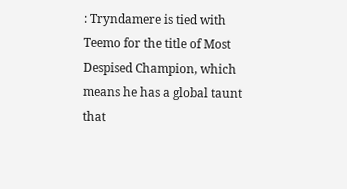: Tryndamere is tied with Teemo for the title of Most Despised Champion, which means he has a global taunt that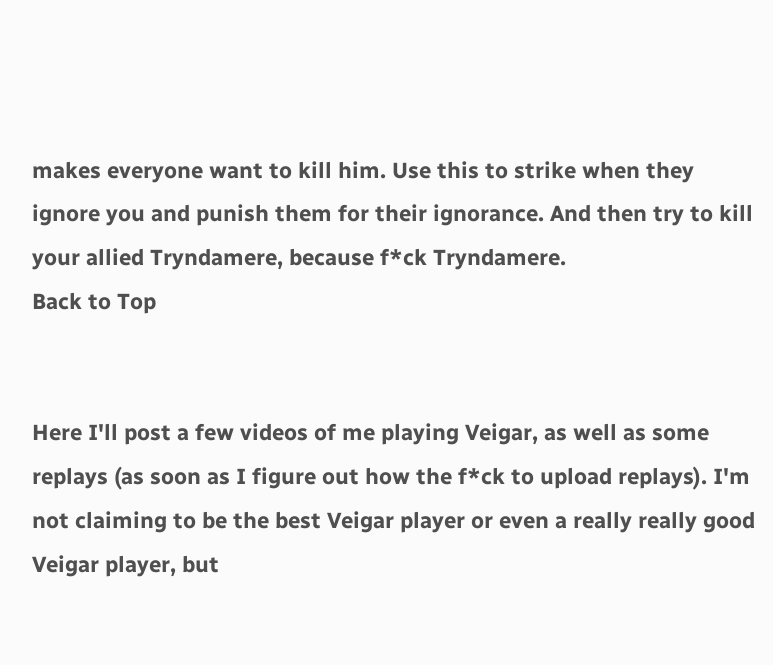makes everyone want to kill him. Use this to strike when they ignore you and punish them for their ignorance. And then try to kill your allied Tryndamere, because f*ck Tryndamere.
Back to Top


Here I'll post a few videos of me playing Veigar, as well as some replays (as soon as I figure out how the f*ck to upload replays). I'm not claiming to be the best Veigar player or even a really really good Veigar player, but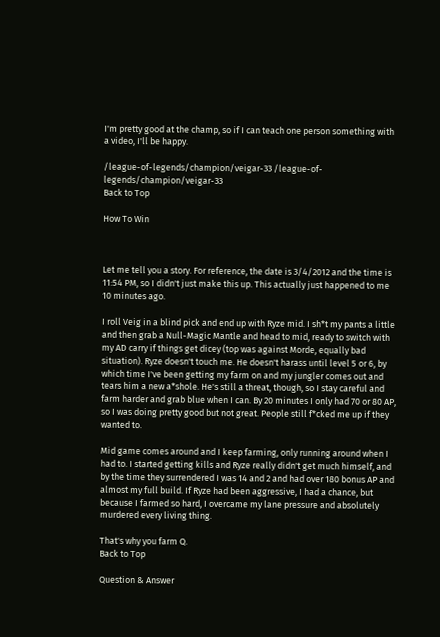I'm pretty good at the champ, so if I can teach one person something with a video, I'll be happy.

/league-of-legends/champion/veigar-33 /league-of-legends/champion/veigar-33
Back to Top

How To Win



Let me tell you a story. For reference, the date is 3/4/2012 and the time is 11:54 PM, so I didn't just make this up. This actually just happened to me 10 minutes ago.

I roll Veig in a blind pick and end up with Ryze mid. I sh*t my pants a little and then grab a Null-Magic Mantle and head to mid, ready to switch with my AD carry if things get dicey (top was against Morde, equally bad situation). Ryze doesn't touch me. He doesn't harass until level 5 or 6, by which time I've been getting my farm on and my jungler comes out and tears him a new a*shole. He's still a threat, though, so I stay careful and farm harder and grab blue when I can. By 20 minutes I only had 70 or 80 AP, so I was doing pretty good but not great. People still f*cked me up if they wanted to.

Mid game comes around and I keep farming, only running around when I had to. I started getting kills and Ryze really didn't get much himself, and by the time they surrendered I was 14 and 2 and had over 180 bonus AP and almost my full build. If Ryze had been aggressive, I had a chance, but because I farmed so hard, I overcame my lane pressure and absolutely murdered every living thing.

That's why you farm Q.
Back to Top

Question & Answer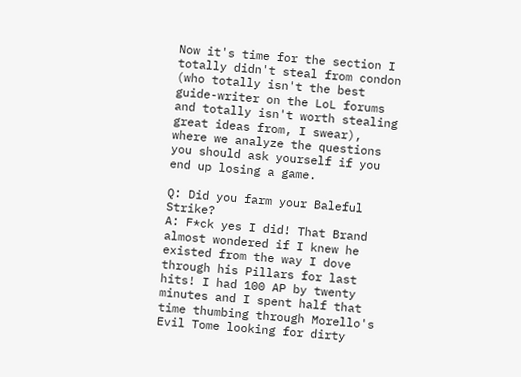Now it's time for the section I totally didn't steal from condon (who totally isn't the best guide-writer on the LoL forums and totally isn't worth stealing great ideas from, I swear), where we analyze the questions you should ask yourself if you end up losing a game.

Q: Did you farm your Baleful Strike?
A: F*ck yes I did! That Brand almost wondered if I knew he existed from the way I dove through his Pillars for last hits! I had 100 AP by twenty minutes and I spent half that time thumbing through Morello's Evil Tome looking for dirty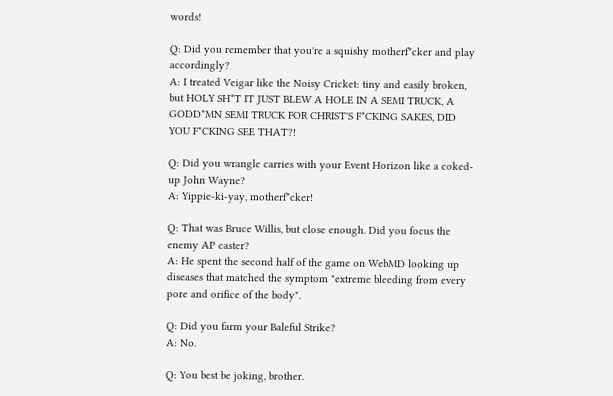words!

Q: Did you remember that you're a squishy motherf*cker and play accordingly?
A: I treated Veigar like the Noisy Cricket: tiny and easily broken, but HOLY SH*T IT JUST BLEW A HOLE IN A SEMI TRUCK, A GODD*MN SEMI TRUCK FOR CHRIST'S F*CKING SAKES, DID YOU F*CKING SEE THAT?!

Q: Did you wrangle carries with your Event Horizon like a coked-up John Wayne?
A: Yippie-ki-yay, motherf*cker!

Q: That was Bruce Willis, but close enough. Did you focus the enemy AP caster?
A: He spent the second half of the game on WebMD looking up diseases that matched the symptom "extreme bleeding from every pore and orifice of the body".

Q: Did you farm your Baleful Strike?
A: No.

Q: You best be joking, brother.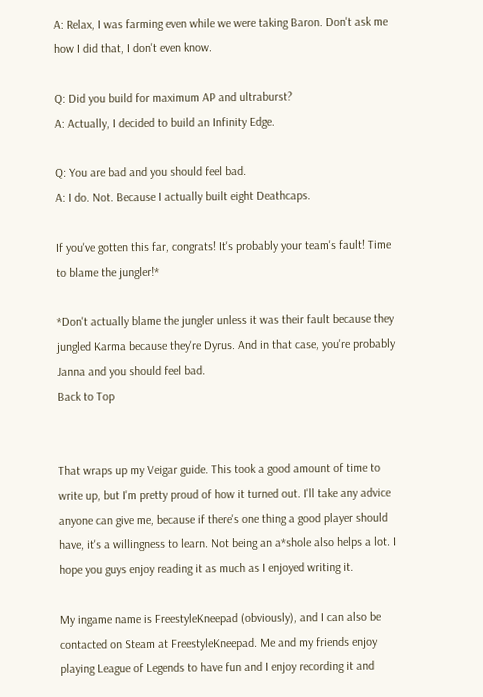A: Relax, I was farming even while we were taking Baron. Don't ask me how I did that, I don't even know.

Q: Did you build for maximum AP and ultraburst?
A: Actually, I decided to build an Infinity Edge.

Q: You are bad and you should feel bad.
A: I do. Not. Because I actually built eight Deathcaps.

If you've gotten this far, congrats! It's probably your team's fault! Time to blame the jungler!*

*Don't actually blame the jungler unless it was their fault because they jungled Karma because they're Dyrus. And in that case, you're probably Janna and you should feel bad.
Back to Top


That wraps up my Veigar guide. This took a good amount of time to write up, but I'm pretty proud of how it turned out. I'll take any advice anyone can give me, because if there's one thing a good player should have, it's a willingness to learn. Not being an a*shole also helps a lot. I hope you guys enjoy reading it as much as I enjoyed writing it.

My ingame name is FreestyleKneepad (obviously), and I can also be contacted on Steam at FreestyleKneepad. Me and my friends enjoy playing League of Legends to have fun and I enjoy recording it and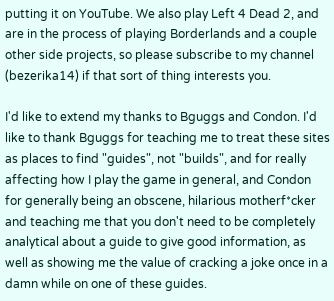putting it on YouTube. We also play Left 4 Dead 2, and are in the process of playing Borderlands and a couple other side projects, so please subscribe to my channel (bezerika14) if that sort of thing interests you.

I'd like to extend my thanks to Bguggs and Condon. I'd like to thank Bguggs for teaching me to treat these sites as places to find "guides", not "builds", and for really affecting how I play the game in general, and Condon for generally being an obscene, hilarious motherf*cker and teaching me that you don't need to be completely analytical about a guide to give good information, as well as showing me the value of cracking a joke once in a damn while on one of these guides.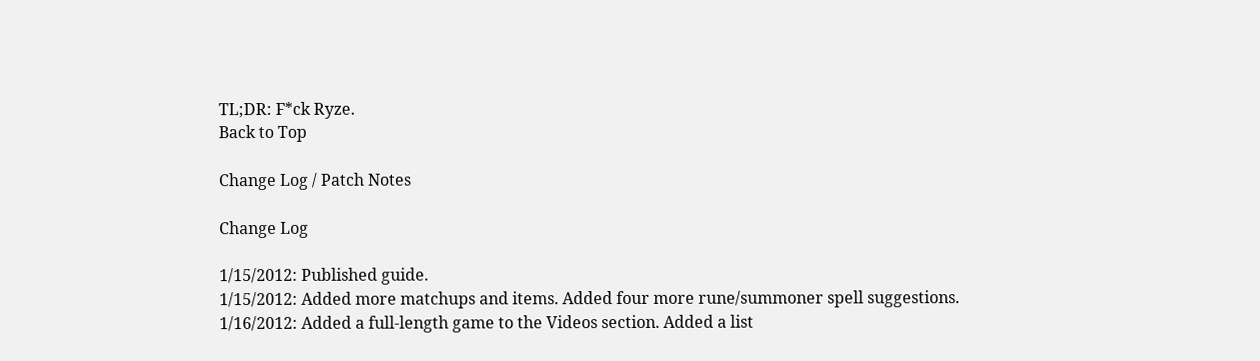TL;DR: F*ck Ryze.
Back to Top

Change Log / Patch Notes

Change Log

1/15/2012: Published guide.
1/15/2012: Added more matchups and items. Added four more rune/summoner spell suggestions.
1/16/2012: Added a full-length game to the Videos section. Added a list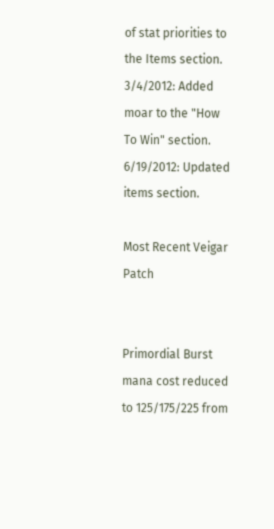of stat priorities to the Items section.
3/4/2012: Added moar to the "How To Win" section.
6/19/2012: Updated items section.

Most Recent Veigar Patch


Primordial Burst mana cost reduced to 125/175/225 from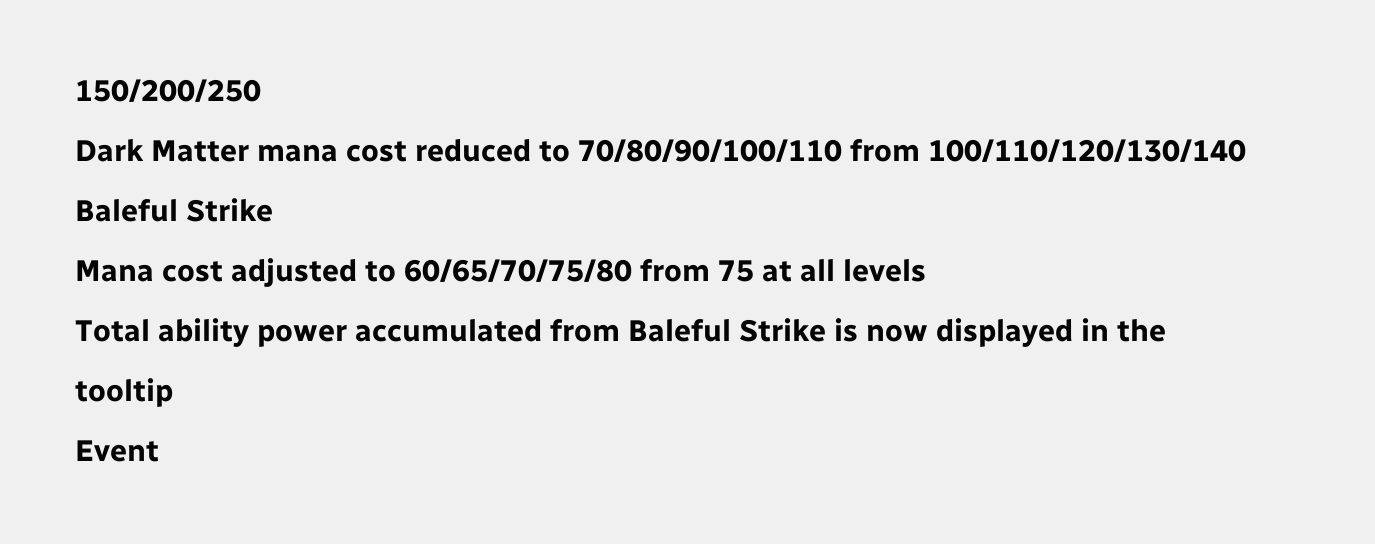150/200/250
Dark Matter mana cost reduced to 70/80/90/100/110 from 100/110/120/130/140
Baleful Strike
Mana cost adjusted to 60/65/70/75/80 from 75 at all levels
Total ability power accumulated from Baleful Strike is now displayed in the tooltip
Event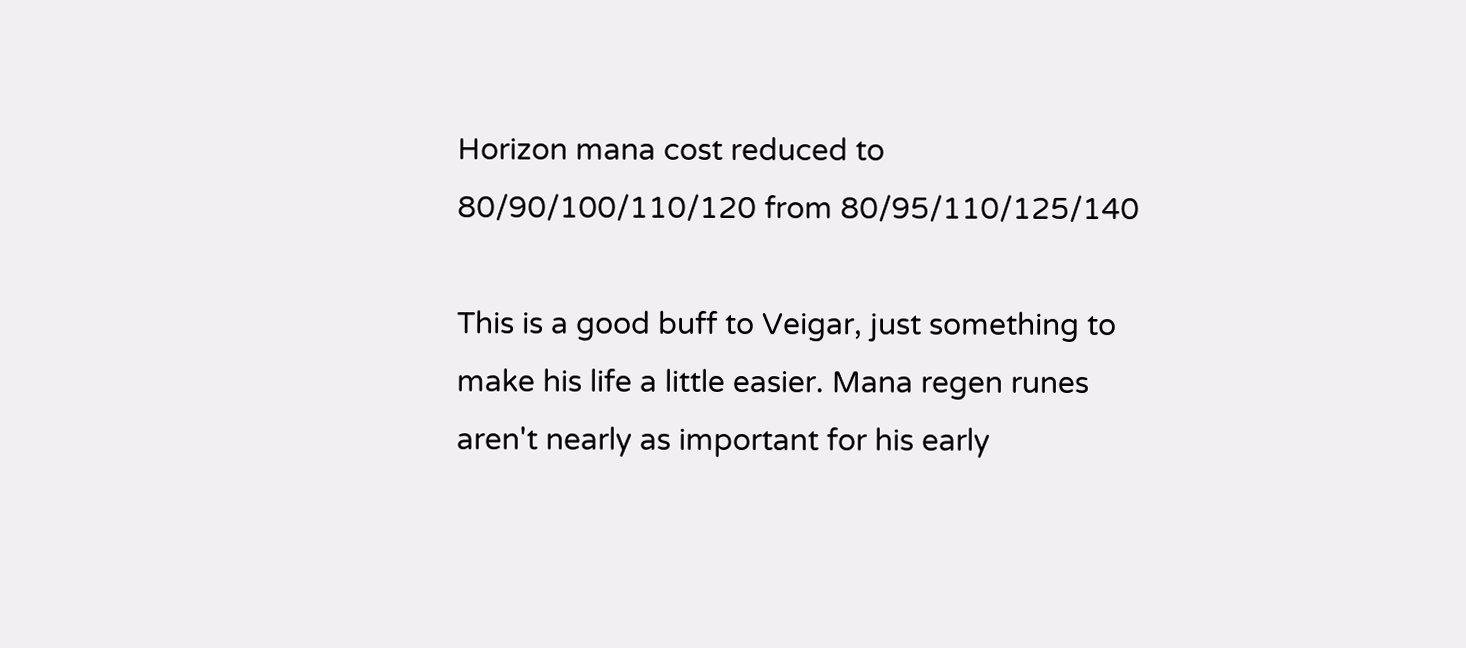Horizon mana cost reduced to 80/90/100/110/120 from 80/95/110/125/140

This is a good buff to Veigar, just something to make his life a little easier. Mana regen runes aren't nearly as important for his early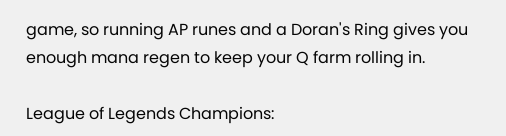game, so running AP runes and a Doran's Ring gives you enough mana regen to keep your Q farm rolling in.

League of Legends Champions: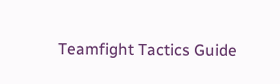Teamfight Tactics Guide